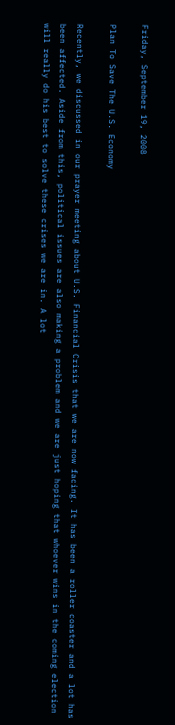Friday, September 19, 2008

Plan To Save The U.S. Economy

Recently, we discussed in our prayer meeting about U.S. Financial Crisis that we are now facing. It has been a roller coaster and a lot has been affected. Aside from this, political issues are also making a problem and we are just hoping that whoever wins in the coming election will really do his best to solve these crises we are in. A lot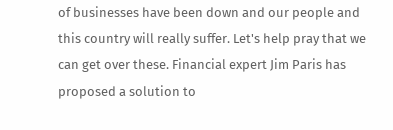of businesses have been down and our people and this country will really suffer. Let's help pray that we can get over these. Financial expert Jim Paris has proposed a solution to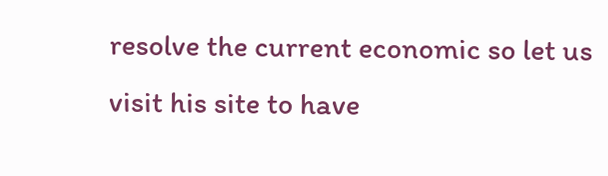resolve the current economic so let us visit his site to have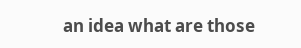an idea what are those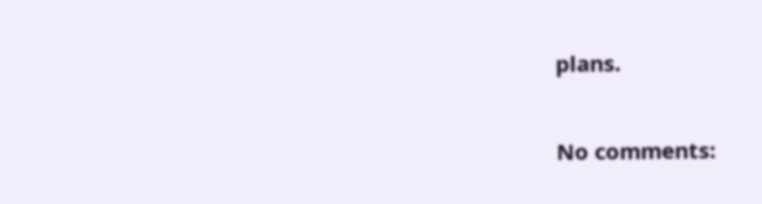plans.

No comments: